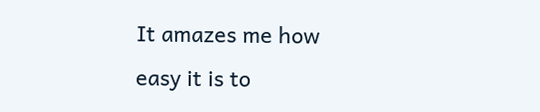It amazes me how easy it is to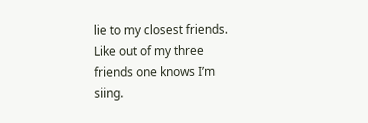lie to my closest friends. Like out of my three friends one knows I’m siing.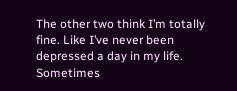The other two think I’m totally fine. Like I’ve never been depressed a day in my life. Sometimes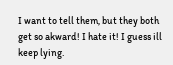I want to tell them, but they both get so akward! I hate it! I guess ill keep lying.